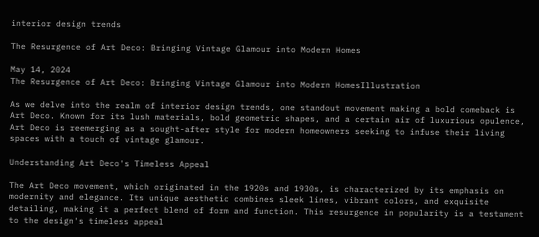interior design trends

The Resurgence of Art Deco: Bringing Vintage Glamour into Modern Homes

May 14, 2024
The Resurgence of Art Deco: Bringing Vintage Glamour into Modern HomesIllustration

As we delve into the realm of interior design trends, one standout movement making a bold comeback is Art Deco. Known for its lush materials, bold geometric shapes, and a certain air of luxurious opulence, Art Deco is reemerging as a sought-after style for modern homeowners seeking to infuse their living spaces with a touch of vintage glamour.

Understanding Art Deco's Timeless Appeal

The Art Deco movement, which originated in the 1920s and 1930s, is characterized by its emphasis on modernity and elegance. Its unique aesthetic combines sleek lines, vibrant colors, and exquisite detailing, making it a perfect blend of form and function. This resurgence in popularity is a testament to the design's timeless appeal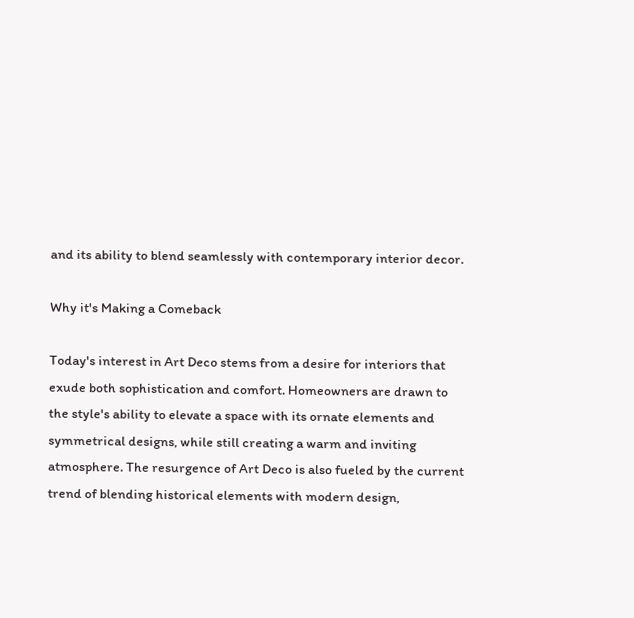and its ability to blend seamlessly with contemporary interior decor.

Why it's Making a Comeback

Today's interest in Art Deco stems from a desire for interiors that exude both sophistication and comfort. Homeowners are drawn to the style's ability to elevate a space with its ornate elements and symmetrical designs, while still creating a warm and inviting atmosphere. The resurgence of Art Deco is also fueled by the current trend of blending historical elements with modern design,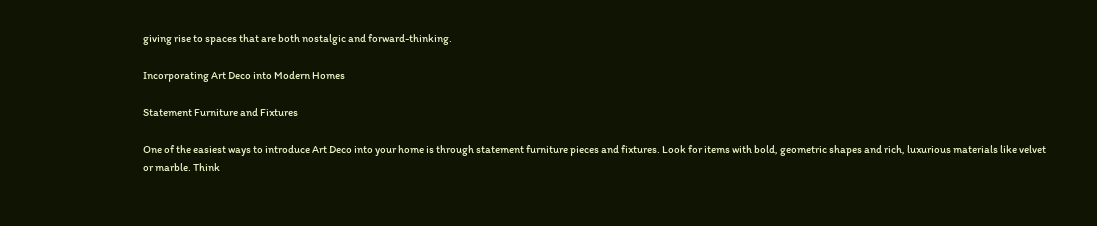giving rise to spaces that are both nostalgic and forward-thinking.

Incorporating Art Deco into Modern Homes

Statement Furniture and Fixtures

One of the easiest ways to introduce Art Deco into your home is through statement furniture pieces and fixtures. Look for items with bold, geometric shapes and rich, luxurious materials like velvet or marble. Think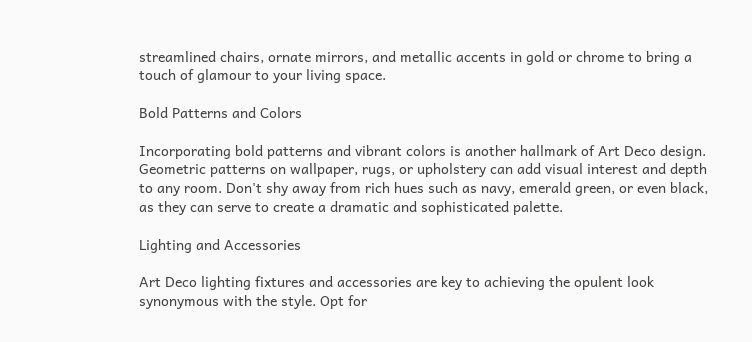streamlined chairs, ornate mirrors, and metallic accents in gold or chrome to bring a touch of glamour to your living space.

Bold Patterns and Colors

Incorporating bold patterns and vibrant colors is another hallmark of Art Deco design. Geometric patterns on wallpaper, rugs, or upholstery can add visual interest and depth to any room. Don't shy away from rich hues such as navy, emerald green, or even black, as they can serve to create a dramatic and sophisticated palette.

Lighting and Accessories

Art Deco lighting fixtures and accessories are key to achieving the opulent look synonymous with the style. Opt for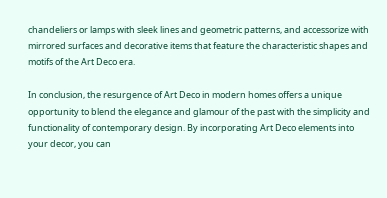chandeliers or lamps with sleek lines and geometric patterns, and accessorize with mirrored surfaces and decorative items that feature the characteristic shapes and motifs of the Art Deco era.

In conclusion, the resurgence of Art Deco in modern homes offers a unique opportunity to blend the elegance and glamour of the past with the simplicity and functionality of contemporary design. By incorporating Art Deco elements into your decor, you can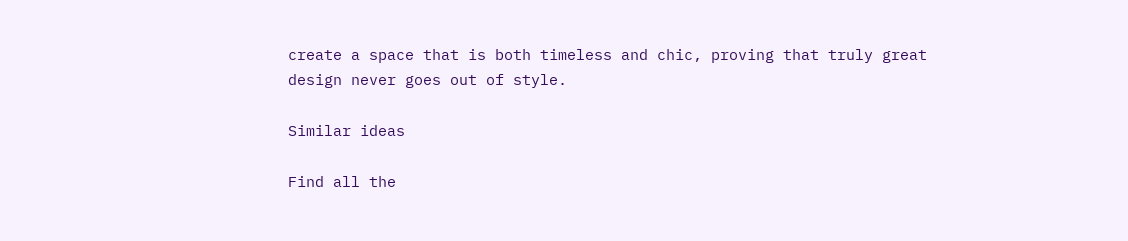create a space that is both timeless and chic, proving that truly great design never goes out of style.

Similar ideas

Find all the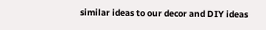similar ideas to our decor and DIY ideas